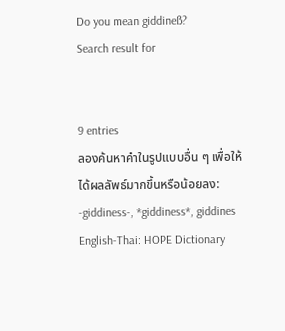Do you mean giddineß?
Search result for


9 entries
ลองค้นหาคำในรูปแบบอื่น ๆ เพื่อให้ได้ผลลัพธ์มากขึ้นหรือน้อยลง: -giddiness-, *giddiness*, giddines
English-Thai: HOPE Dictionary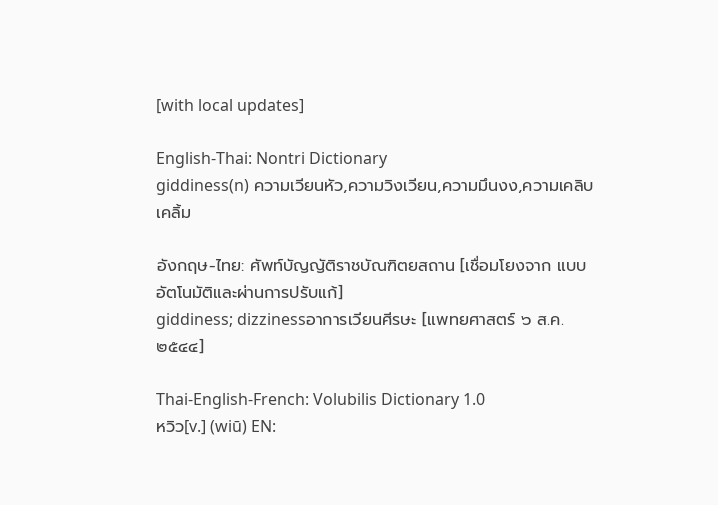[with local updates]

English-Thai: Nontri Dictionary
giddiness(n) ความเวียนหัว,ความวิงเวียน,ความมึนงง,ความเคลิบเคลิ้ม

อังกฤษ-ไทย: ศัพท์บัญญัติราชบัณฑิตยสถาน [เชื่อมโยงจาก แบบอัตโนมัติและผ่านการปรับแก้]
giddiness; dizzinessอาการเวียนศีรษะ [แพทยศาสตร์ ๖ ส.ค. ๒๕๔๔]

Thai-English-French: Volubilis Dictionary 1.0
หวิว[v.] (wiū) EN: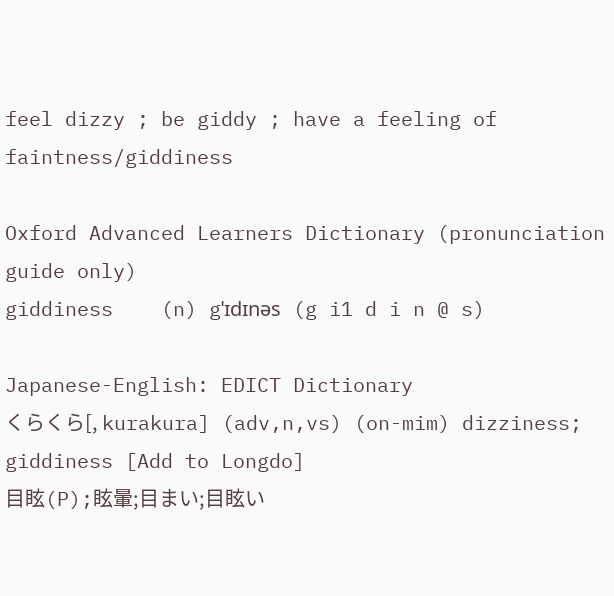feel dizzy ; be giddy ; have a feeling of faintness/giddiness

Oxford Advanced Learners Dictionary (pronunciation guide only)
giddiness    (n) gˈɪdɪnəs (g i1 d i n @ s)

Japanese-English: EDICT Dictionary
くらくら[, kurakura] (adv,n,vs) (on-mim) dizziness; giddiness [Add to Longdo]
目眩(P);眩暈;目まい;目眩い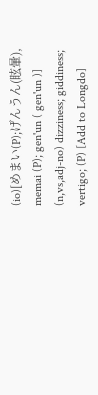(io)[めまい(P);げんうん(眩暈), memai (P); gen'un ( gen'un )] (n,vs,adj-no) dizziness; giddiness; vertigo; (P) [Add to Longdo]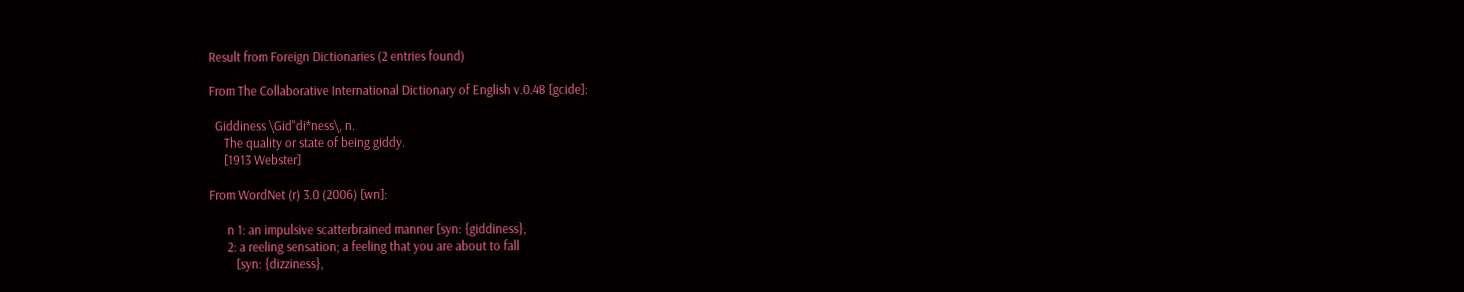Result from Foreign Dictionaries (2 entries found)

From The Collaborative International Dictionary of English v.0.48 [gcide]:

  Giddiness \Gid"di*ness\, n.
     The quality or state of being giddy.
     [1913 Webster]

From WordNet (r) 3.0 (2006) [wn]:

      n 1: an impulsive scatterbrained manner [syn: {giddiness},
      2: a reeling sensation; a feeling that you are about to fall
         [syn: {dizziness},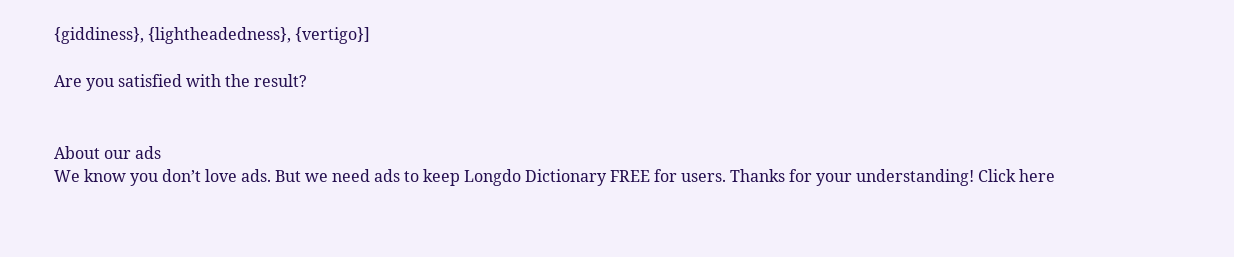{giddiness}, {lightheadedness}, {vertigo}]

Are you satisfied with the result?


About our ads
We know you don’t love ads. But we need ads to keep Longdo Dictionary FREE for users. Thanks for your understanding! Click here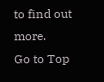to find out more.
Go to Top